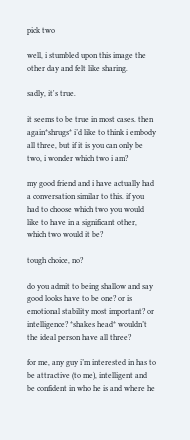pick two

well, i stumbled upon this image the other day and felt like sharing.

sadly, it's true.

it seems to be true in most cases. then again*shrugs* i’d like to think i embody all three, but if it is you can only be two, i wonder which two i am?

my good friend and i have actually had a conversation similar to this. if you had to choose which two you would like to have in a significant other, which two would it be?

tough choice, no?

do you admit to being shallow and say good looks have to be one? or is emotional stability most important? or intelligence? *shakes head* wouldn’t the ideal person have all three?

for me, any guy i’m interested in has to be attractive (to me), intelligent and be confident in who he is and where he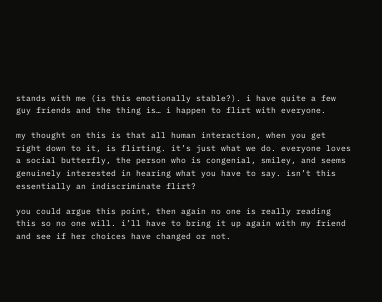stands with me (is this emotionally stable?). i have quite a few guy friends and the thing is… i happen to flirt with everyone.

my thought on this is that all human interaction, when you get right down to it, is flirting. it’s just what we do. everyone loves a social butterfly, the person who is congenial, smiley, and seems genuinely interested in hearing what you have to say. isn’t this essentially an indiscriminate flirt?

you could argue this point, then again no one is really reading this so no one will. i’ll have to bring it up again with my friend and see if her choices have changed or not.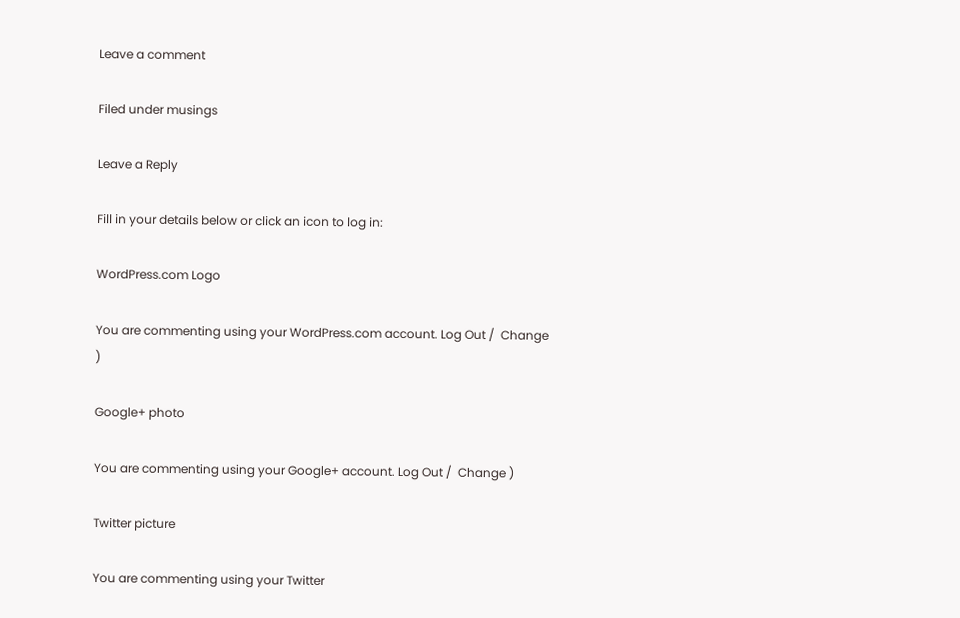Leave a comment

Filed under musings

Leave a Reply

Fill in your details below or click an icon to log in:

WordPress.com Logo

You are commenting using your WordPress.com account. Log Out /  Change )

Google+ photo

You are commenting using your Google+ account. Log Out /  Change )

Twitter picture

You are commenting using your Twitter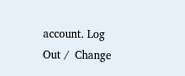account. Log Out /  Change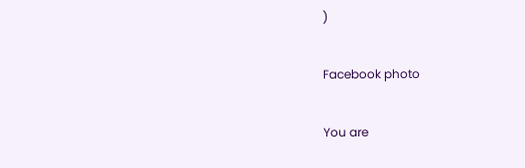)

Facebook photo

You are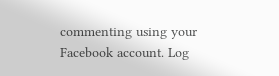commenting using your Facebook account. Log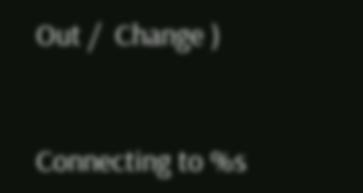Out /  Change )


Connecting to %s